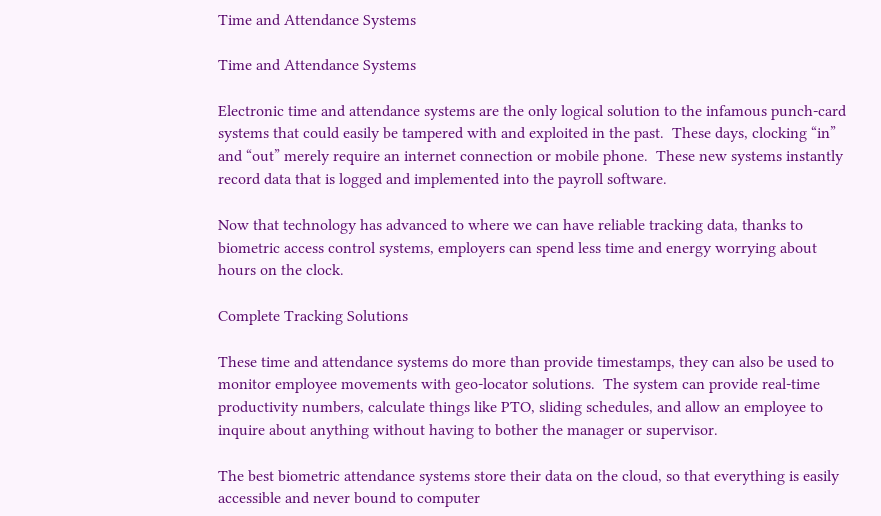Time and Attendance Systems

Time and Attendance Systems

Electronic time and attendance systems are the only logical solution to the infamous punch-card systems that could easily be tampered with and exploited in the past.  These days, clocking “in” and “out” merely require an internet connection or mobile phone.  These new systems instantly record data that is logged and implemented into the payroll software.

Now that technology has advanced to where we can have reliable tracking data, thanks to biometric access control systems, employers can spend less time and energy worrying about hours on the clock.

Complete Tracking Solutions

These time and attendance systems do more than provide timestamps, they can also be used to monitor employee movements with geo-locator solutions.  The system can provide real-time productivity numbers, calculate things like PTO, sliding schedules, and allow an employee to inquire about anything without having to bother the manager or supervisor.

The best biometric attendance systems store their data on the cloud, so that everything is easily accessible and never bound to computer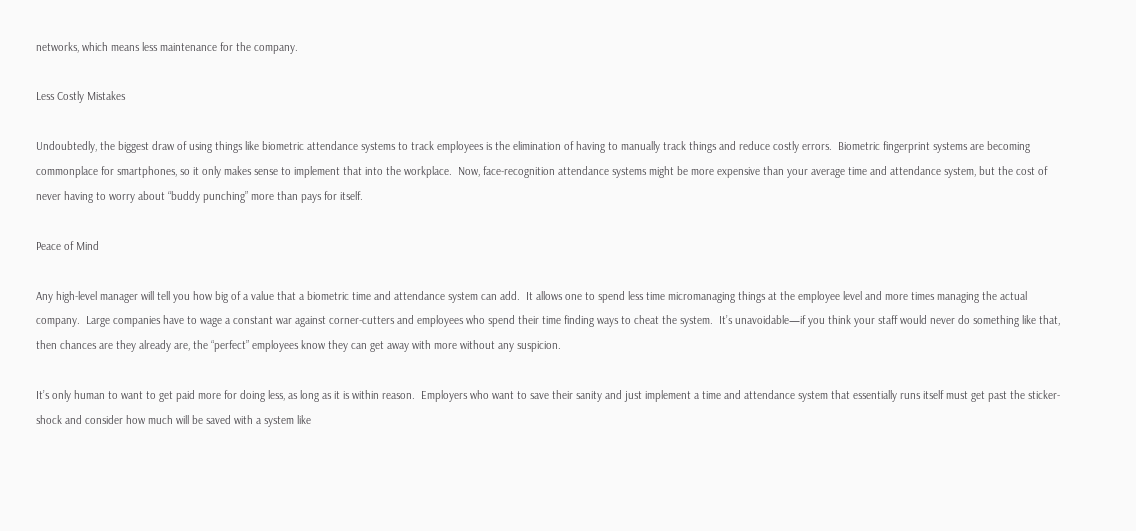networks, which means less maintenance for the company.

Less Costly Mistakes

Undoubtedly, the biggest draw of using things like biometric attendance systems to track employees is the elimination of having to manually track things and reduce costly errors.  Biometric fingerprint systems are becoming commonplace for smartphones, so it only makes sense to implement that into the workplace.  Now, face-recognition attendance systems might be more expensive than your average time and attendance system, but the cost of never having to worry about “buddy punching” more than pays for itself.

Peace of Mind

Any high-level manager will tell you how big of a value that a biometric time and attendance system can add.  It allows one to spend less time micromanaging things at the employee level and more times managing the actual company.  Large companies have to wage a constant war against corner-cutters and employees who spend their time finding ways to cheat the system.  It’s unavoidable—if you think your staff would never do something like that, then chances are they already are, the “perfect” employees know they can get away with more without any suspicion.

It’s only human to want to get paid more for doing less, as long as it is within reason.  Employers who want to save their sanity and just implement a time and attendance system that essentially runs itself must get past the sticker-shock and consider how much will be saved with a system like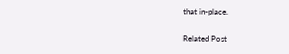that in-place.

Related Post